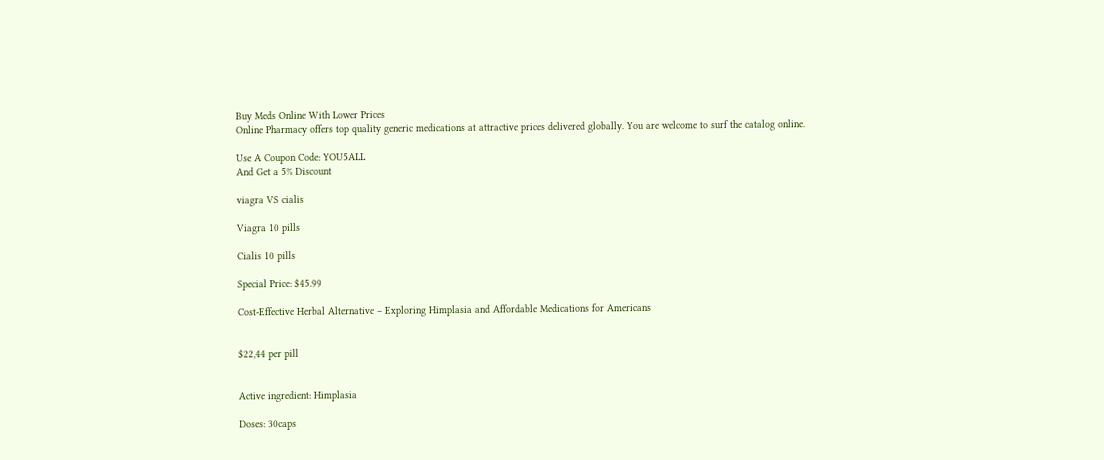Buy Meds Online With Lower Prices
Online Pharmacy offers top quality generic medications at attractive prices delivered globally. You are welcome to surf the catalog online.

Use A Coupon Code: YOU5ALL
And Get a 5% Discount

viagra VS cialis

Viagra 10 pills

Cialis 10 pills

Special Price: $45.99

Cost-Effective Herbal Alternative – Exploring Himplasia and Affordable Medications for Americans


$22,44 per pill


Active ingredient: Himplasia

Doses: 30caps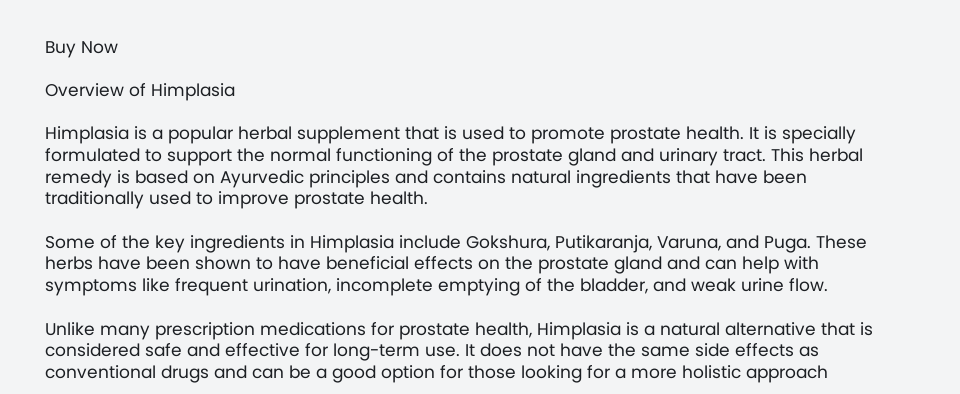Buy Now

Overview of Himplasia

Himplasia is a popular herbal supplement that is used to promote prostate health. It is specially formulated to support the normal functioning of the prostate gland and urinary tract. This herbal remedy is based on Ayurvedic principles and contains natural ingredients that have been traditionally used to improve prostate health.

Some of the key ingredients in Himplasia include Gokshura, Putikaranja, Varuna, and Puga. These herbs have been shown to have beneficial effects on the prostate gland and can help with symptoms like frequent urination, incomplete emptying of the bladder, and weak urine flow.

Unlike many prescription medications for prostate health, Himplasia is a natural alternative that is considered safe and effective for long-term use. It does not have the same side effects as conventional drugs and can be a good option for those looking for a more holistic approach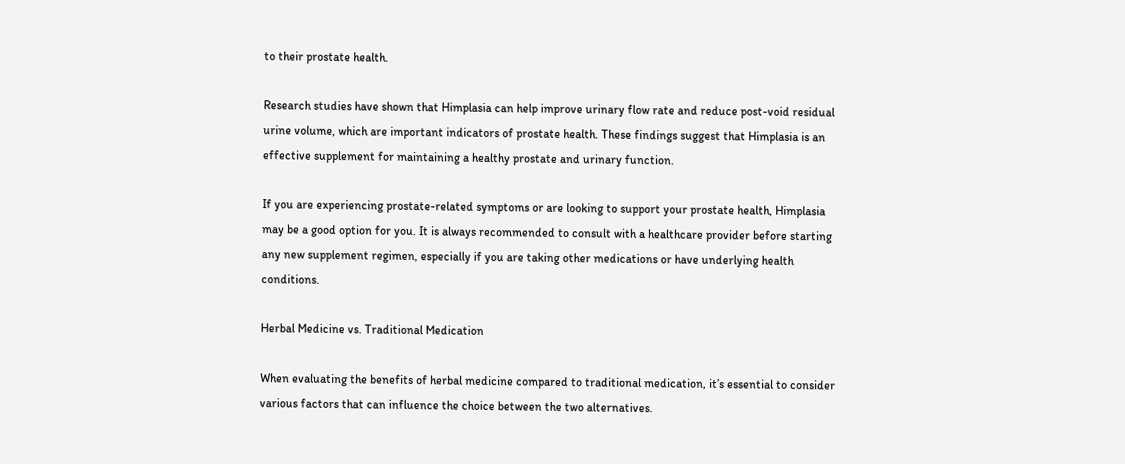to their prostate health.

Research studies have shown that Himplasia can help improve urinary flow rate and reduce post-void residual urine volume, which are important indicators of prostate health. These findings suggest that Himplasia is an effective supplement for maintaining a healthy prostate and urinary function.

If you are experiencing prostate-related symptoms or are looking to support your prostate health, Himplasia may be a good option for you. It is always recommended to consult with a healthcare provider before starting any new supplement regimen, especially if you are taking other medications or have underlying health conditions.

Herbal Medicine vs. Traditional Medication

When evaluating the benefits of herbal medicine compared to traditional medication, it’s essential to consider various factors that can influence the choice between the two alternatives.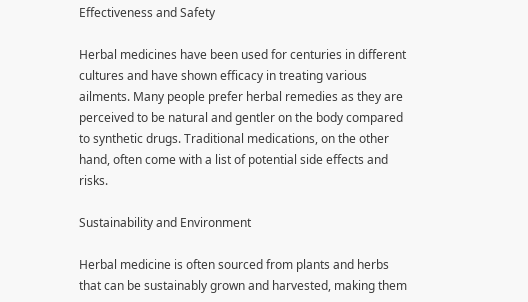Effectiveness and Safety

Herbal medicines have been used for centuries in different cultures and have shown efficacy in treating various ailments. Many people prefer herbal remedies as they are perceived to be natural and gentler on the body compared to synthetic drugs. Traditional medications, on the other hand, often come with a list of potential side effects and risks.

Sustainability and Environment

Herbal medicine is often sourced from plants and herbs that can be sustainably grown and harvested, making them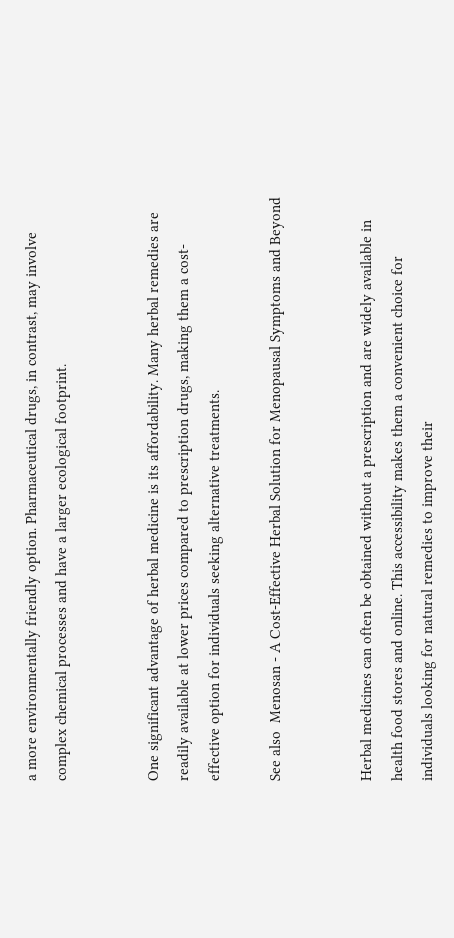a more environmentally friendly option. Pharmaceutical drugs, in contrast, may involve complex chemical processes and have a larger ecological footprint.


One significant advantage of herbal medicine is its affordability. Many herbal remedies are readily available at lower prices compared to prescription drugs, making them a cost-effective option for individuals seeking alternative treatments.

See also  Menosan - A Cost-Effective Herbal Solution for Menopausal Symptoms and Beyond


Herbal medicines can often be obtained without a prescription and are widely available in health food stores and online. This accessibility makes them a convenient choice for individuals looking for natural remedies to improve their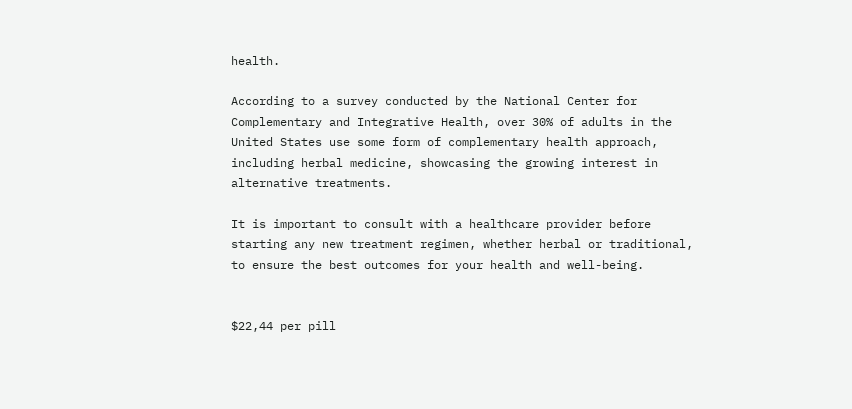health.

According to a survey conducted by the National Center for Complementary and Integrative Health, over 30% of adults in the United States use some form of complementary health approach, including herbal medicine, showcasing the growing interest in alternative treatments.

It is important to consult with a healthcare provider before starting any new treatment regimen, whether herbal or traditional, to ensure the best outcomes for your health and well-being.


$22,44 per pill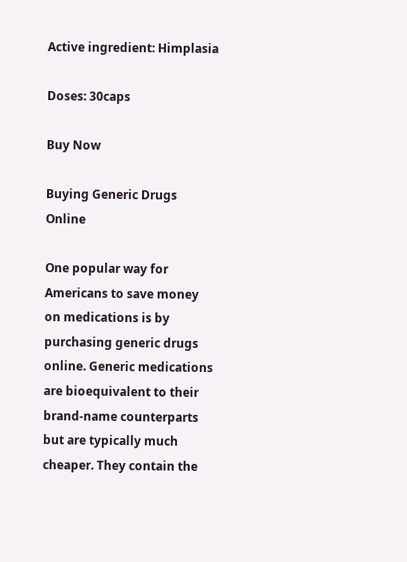Active ingredient: Himplasia

Doses: 30caps

Buy Now

Buying Generic Drugs Online

One popular way for Americans to save money on medications is by purchasing generic drugs online. Generic medications are bioequivalent to their brand-name counterparts but are typically much cheaper. They contain the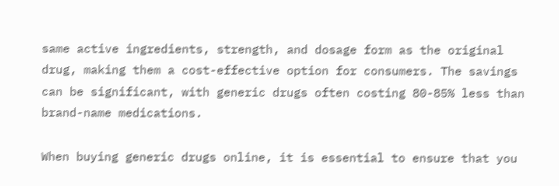same active ingredients, strength, and dosage form as the original drug, making them a cost-effective option for consumers. The savings can be significant, with generic drugs often costing 80-85% less than brand-name medications.

When buying generic drugs online, it is essential to ensure that you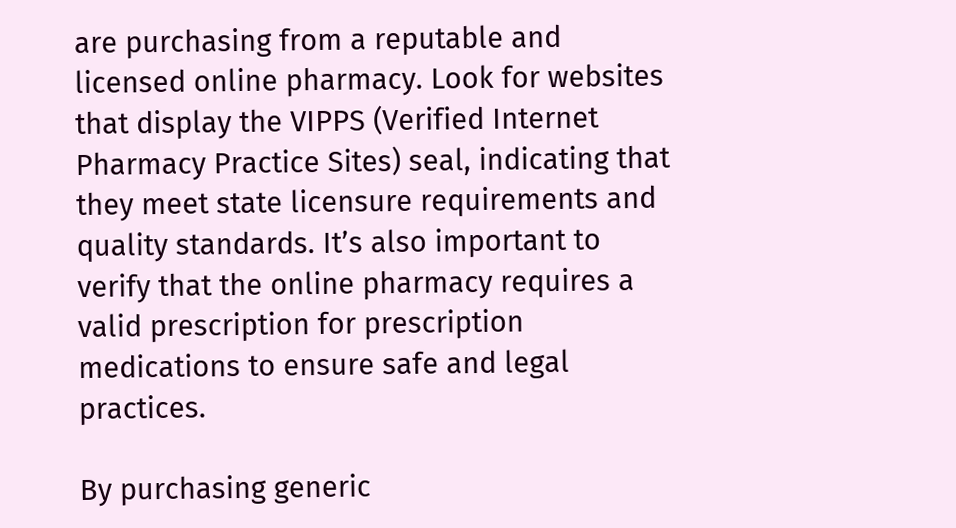are purchasing from a reputable and licensed online pharmacy. Look for websites that display the VIPPS (Verified Internet Pharmacy Practice Sites) seal, indicating that they meet state licensure requirements and quality standards. It’s also important to verify that the online pharmacy requires a valid prescription for prescription medications to ensure safe and legal practices.

By purchasing generic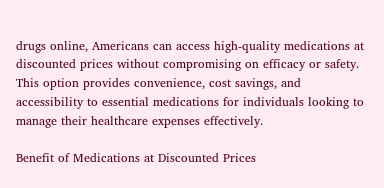drugs online, Americans can access high-quality medications at discounted prices without compromising on efficacy or safety. This option provides convenience, cost savings, and accessibility to essential medications for individuals looking to manage their healthcare expenses effectively.

Benefit of Medications at Discounted Prices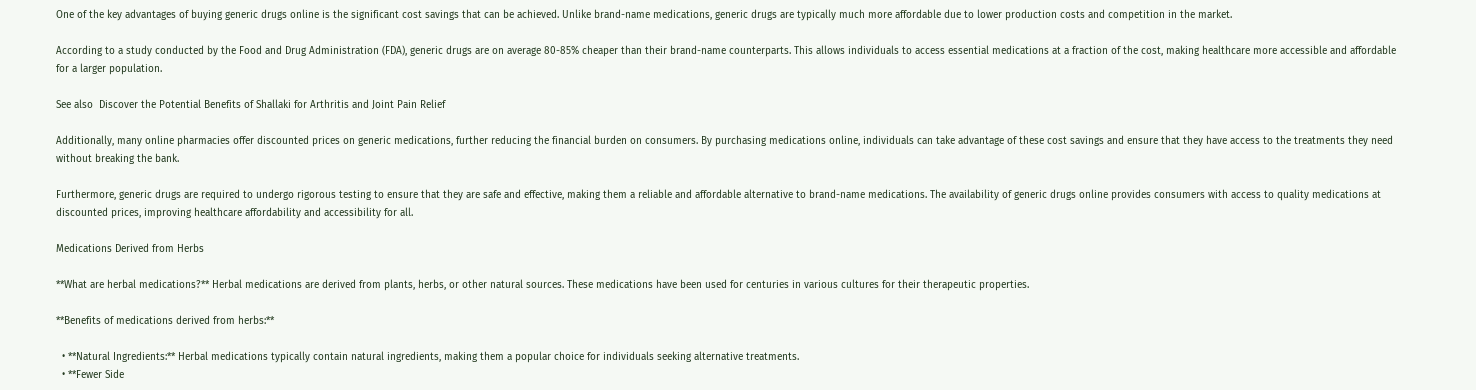One of the key advantages of buying generic drugs online is the significant cost savings that can be achieved. Unlike brand-name medications, generic drugs are typically much more affordable due to lower production costs and competition in the market.

According to a study conducted by the Food and Drug Administration (FDA), generic drugs are on average 80-85% cheaper than their brand-name counterparts. This allows individuals to access essential medications at a fraction of the cost, making healthcare more accessible and affordable for a larger population.

See also  Discover the Potential Benefits of Shallaki for Arthritis and Joint Pain Relief

Additionally, many online pharmacies offer discounted prices on generic medications, further reducing the financial burden on consumers. By purchasing medications online, individuals can take advantage of these cost savings and ensure that they have access to the treatments they need without breaking the bank.

Furthermore, generic drugs are required to undergo rigorous testing to ensure that they are safe and effective, making them a reliable and affordable alternative to brand-name medications. The availability of generic drugs online provides consumers with access to quality medications at discounted prices, improving healthcare affordability and accessibility for all.

Medications Derived from Herbs

**What are herbal medications?** Herbal medications are derived from plants, herbs, or other natural sources. These medications have been used for centuries in various cultures for their therapeutic properties.

**Benefits of medications derived from herbs:**

  • **Natural Ingredients:** Herbal medications typically contain natural ingredients, making them a popular choice for individuals seeking alternative treatments.
  • **Fewer Side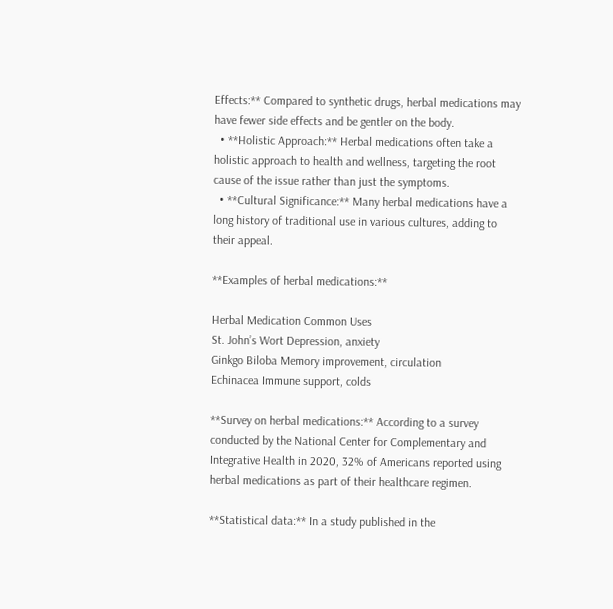Effects:** Compared to synthetic drugs, herbal medications may have fewer side effects and be gentler on the body.
  • **Holistic Approach:** Herbal medications often take a holistic approach to health and wellness, targeting the root cause of the issue rather than just the symptoms.
  • **Cultural Significance:** Many herbal medications have a long history of traditional use in various cultures, adding to their appeal.

**Examples of herbal medications:**

Herbal Medication Common Uses
St. John’s Wort Depression, anxiety
Ginkgo Biloba Memory improvement, circulation
Echinacea Immune support, colds

**Survey on herbal medications:** According to a survey conducted by the National Center for Complementary and Integrative Health in 2020, 32% of Americans reported using herbal medications as part of their healthcare regimen.

**Statistical data:** In a study published in the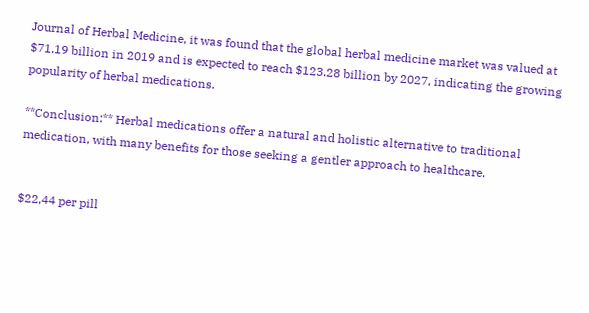Journal of Herbal Medicine, it was found that the global herbal medicine market was valued at $71.19 billion in 2019 and is expected to reach $123.28 billion by 2027, indicating the growing popularity of herbal medications.

**Conclusion:** Herbal medications offer a natural and holistic alternative to traditional medication, with many benefits for those seeking a gentler approach to healthcare.


$22,44 per pill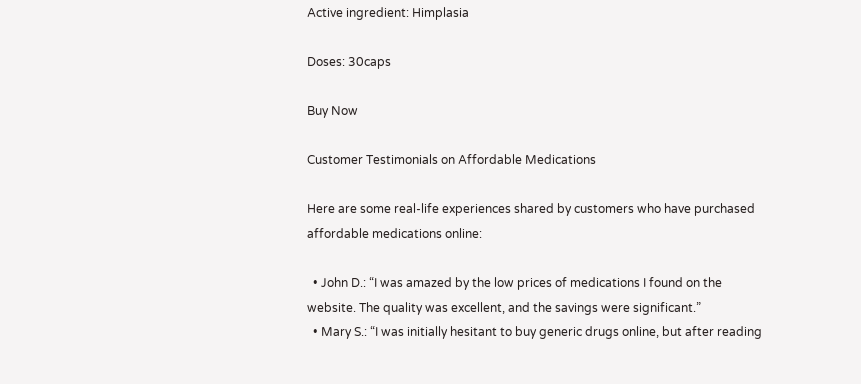Active ingredient: Himplasia

Doses: 30caps

Buy Now

Customer Testimonials on Affordable Medications

Here are some real-life experiences shared by customers who have purchased affordable medications online:

  • John D.: “I was amazed by the low prices of medications I found on the website. The quality was excellent, and the savings were significant.”
  • Mary S.: “I was initially hesitant to buy generic drugs online, but after reading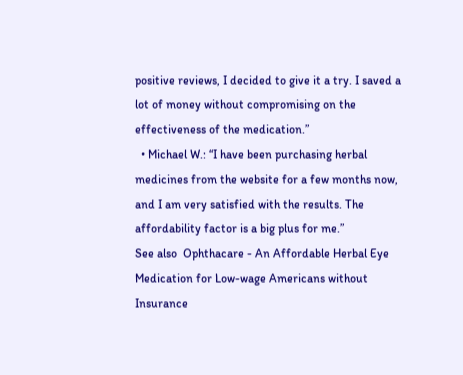positive reviews, I decided to give it a try. I saved a lot of money without compromising on the effectiveness of the medication.”
  • Michael W.: “I have been purchasing herbal medicines from the website for a few months now, and I am very satisfied with the results. The affordability factor is a big plus for me.”
See also  Ophthacare - An Affordable Herbal Eye Medication for Low-wage Americans without Insurance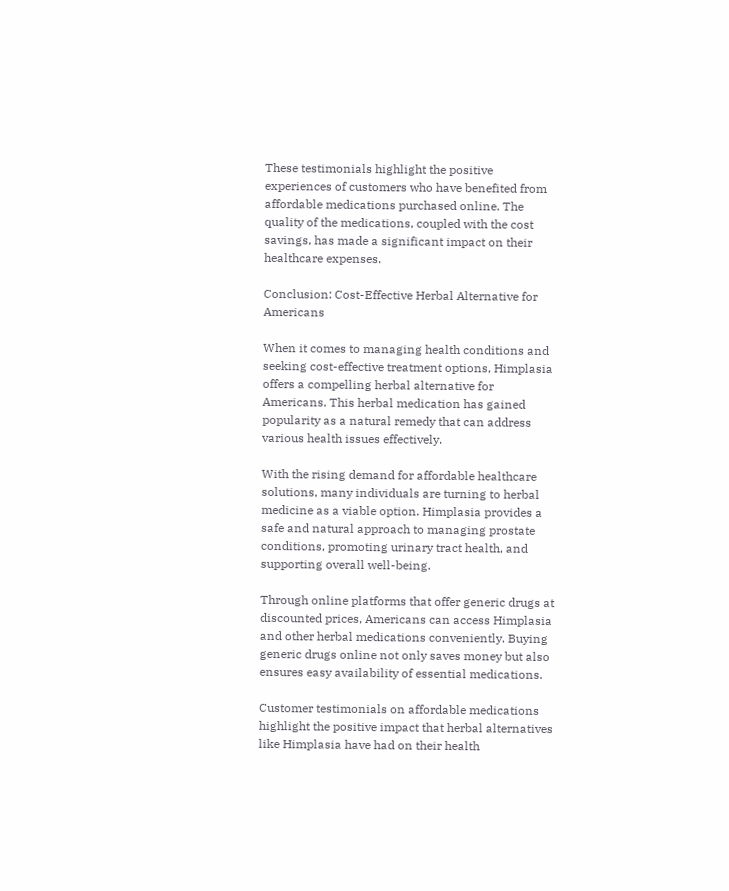These testimonials highlight the positive experiences of customers who have benefited from affordable medications purchased online. The quality of the medications, coupled with the cost savings, has made a significant impact on their healthcare expenses.

Conclusion: Cost-Effective Herbal Alternative for Americans

When it comes to managing health conditions and seeking cost-effective treatment options, Himplasia offers a compelling herbal alternative for Americans. This herbal medication has gained popularity as a natural remedy that can address various health issues effectively.

With the rising demand for affordable healthcare solutions, many individuals are turning to herbal medicine as a viable option. Himplasia provides a safe and natural approach to managing prostate conditions, promoting urinary tract health, and supporting overall well-being.

Through online platforms that offer generic drugs at discounted prices, Americans can access Himplasia and other herbal medications conveniently. Buying generic drugs online not only saves money but also ensures easy availability of essential medications.

Customer testimonials on affordable medications highlight the positive impact that herbal alternatives like Himplasia have had on their health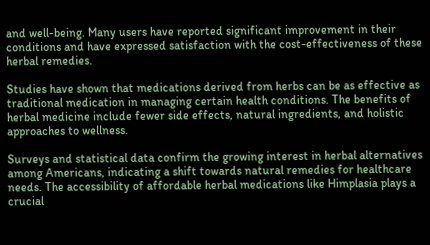and well-being. Many users have reported significant improvement in their conditions and have expressed satisfaction with the cost-effectiveness of these herbal remedies.

Studies have shown that medications derived from herbs can be as effective as traditional medication in managing certain health conditions. The benefits of herbal medicine include fewer side effects, natural ingredients, and holistic approaches to wellness.

Surveys and statistical data confirm the growing interest in herbal alternatives among Americans, indicating a shift towards natural remedies for healthcare needs. The accessibility of affordable herbal medications like Himplasia plays a crucial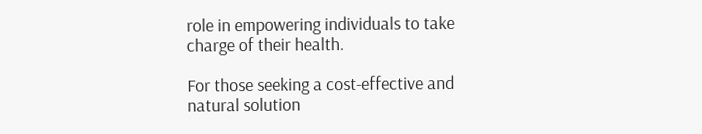role in empowering individuals to take charge of their health.

For those seeking a cost-effective and natural solution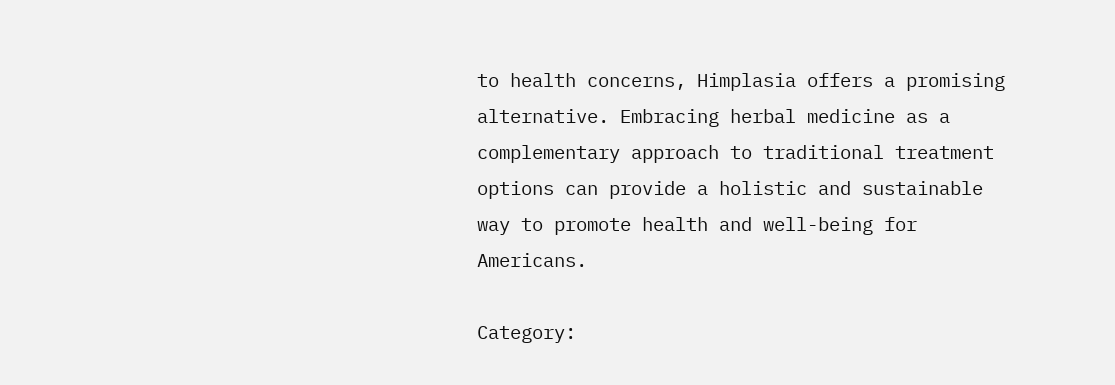to health concerns, Himplasia offers a promising alternative. Embracing herbal medicine as a complementary approach to traditional treatment options can provide a holistic and sustainable way to promote health and well-being for Americans.

Category: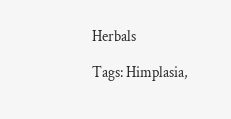Herbals

Tags: Himplasia,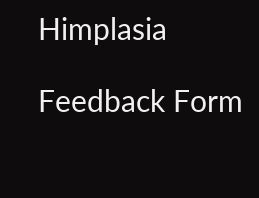Himplasia

Feedback Form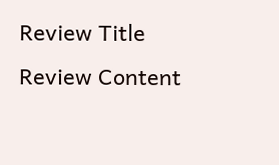Review Title
Review Content